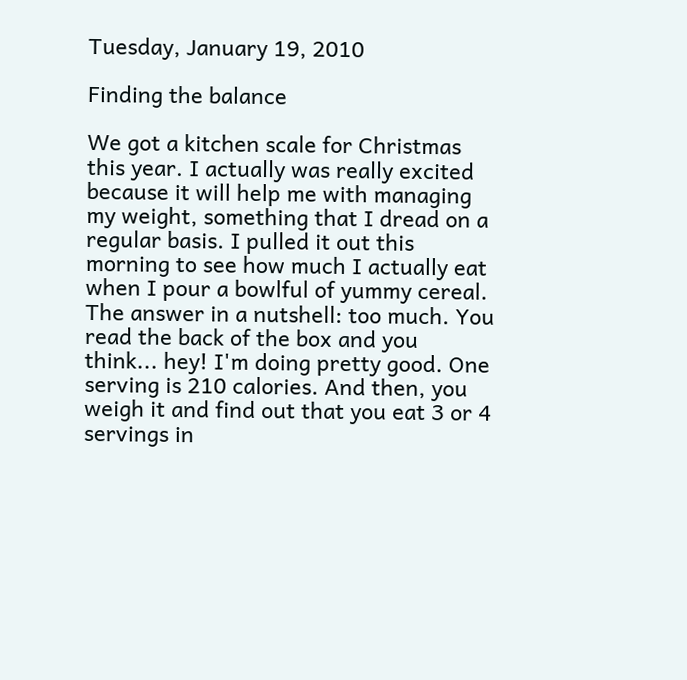Tuesday, January 19, 2010

Finding the balance

We got a kitchen scale for Christmas this year. I actually was really excited because it will help me with managing my weight, something that I dread on a regular basis. I pulled it out this morning to see how much I actually eat when I pour a bowlful of yummy cereal. The answer in a nutshell: too much. You read the back of the box and you think... hey! I'm doing pretty good. One serving is 210 calories. And then, you weigh it and find out that you eat 3 or 4 servings in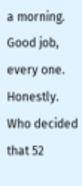a morning. Good job, every one. Honestly. Who decided that 52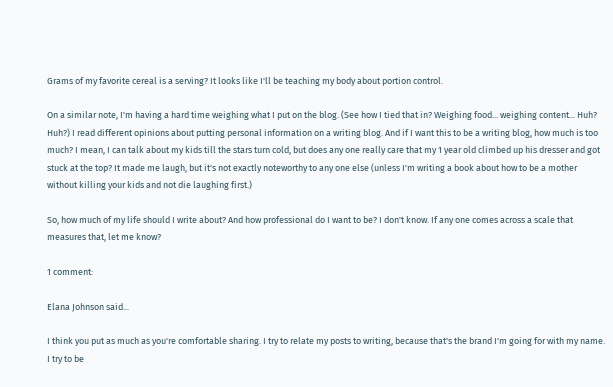Grams of my favorite cereal is a serving? It looks like I'll be teaching my body about portion control.

On a similar note, I'm having a hard time weighing what I put on the blog. (See how I tied that in? Weighing food... weighing content... Huh? Huh?) I read different opinions about putting personal information on a writing blog. And if I want this to be a writing blog, how much is too much? I mean, I can talk about my kids till the stars turn cold, but does any one really care that my 1 year old climbed up his dresser and got stuck at the top? It made me laugh, but it's not exactly noteworthy to any one else (unless I'm writing a book about how to be a mother without killing your kids and not die laughing first.)

So, how much of my life should I write about? And how professional do I want to be? I don't know. If any one comes across a scale that measures that, let me know?

1 comment:

Elana Johnson said...

I think you put as much as you're comfortable sharing. I try to relate my posts to writing, because that's the brand I'm going for with my name. I try to be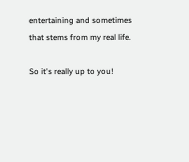entertaining and sometimes that stems from my real life.

So it's really up to you!